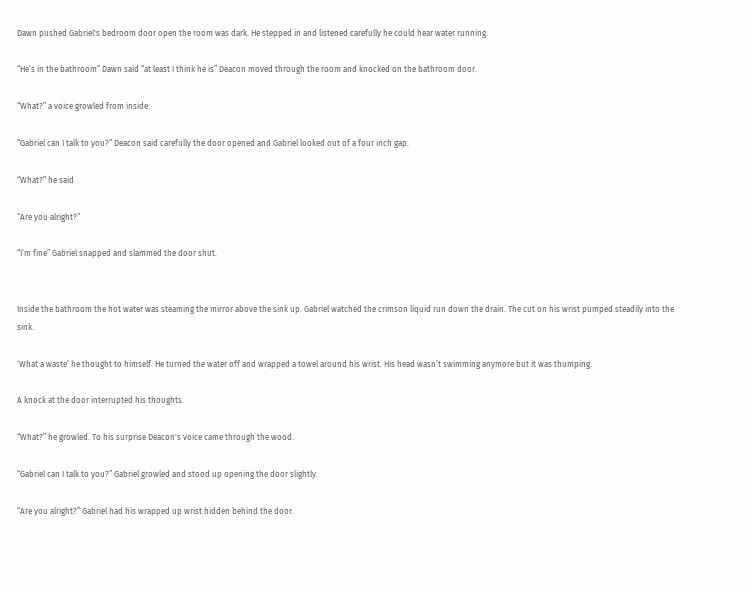Dawn pushed Gabriel's bedroom door open the room was dark. He stepped in and listened carefully he could hear water running.

“He’s in the bathroom” Dawn said “at least I think he is” Deacon moved through the room and knocked on the bathroom door.

“What?” a voice growled from inside.

“Gabriel can I talk to you?” Deacon said carefully the door opened and Gabriel looked out of a four inch gap.

“What?” he said

“Are you alright?”

“I’m fine” Gabriel snapped and slammed the door shut.


Inside the bathroom the hot water was steaming the mirror above the sink up. Gabriel watched the crimson liquid run down the drain. The cut on his wrist pumped steadily into the sink.

‘What a waste’ he thought to himself. He turned the water off and wrapped a towel around his wrist. His head wasn’t swimming anymore but it was thumping.

A knock at the door interrupted his thoughts.

“What?” he growled. To his surprise Deacon's voice came through the wood.

“Gabriel can I talk to you?” Gabriel growled and stood up opening the door slightly.

“Are you alright?” Gabriel had his wrapped up wrist hidden behind the door.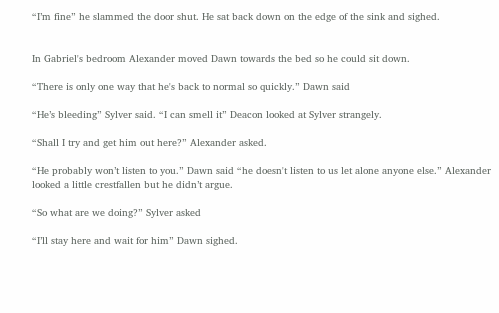“I’m fine” he slammed the door shut. He sat back down on the edge of the sink and sighed.


In Gabriel's bedroom Alexander moved Dawn towards the bed so he could sit down.

“There is only one way that he's back to normal so quickly.” Dawn said

“He’s bleeding” Sylver said. “I can smell it” Deacon looked at Sylver strangely.

“Shall I try and get him out here?” Alexander asked.

“He probably won’t listen to you.” Dawn said “he doesn't listen to us let alone anyone else.” Alexander looked a little crestfallen but he didn’t argue.

“So what are we doing?” Sylver asked

“I’ll stay here and wait for him” Dawn sighed.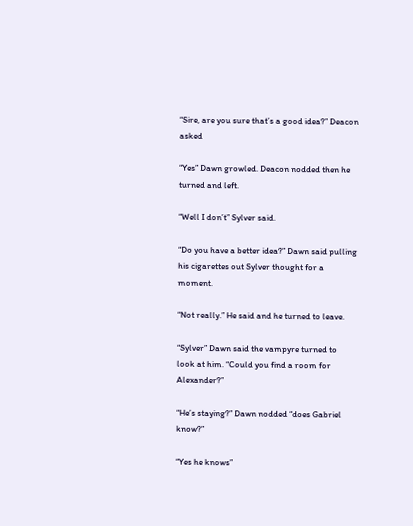“Sire, are you sure that’s a good idea?” Deacon asked

“Yes” Dawn growled. Deacon nodded then he turned and left.

“Well I don’t” Sylver said.

“Do you have a better idea?” Dawn said pulling his cigarettes out Sylver thought for a moment.

“Not really.” He said and he turned to leave.

“Sylver” Dawn said the vampyre turned to look at him. “Could you find a room for Alexander?”

“He’s staying?” Dawn nodded “does Gabriel know?”

“Yes he knows”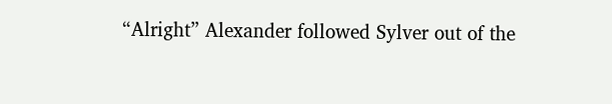“Alright” Alexander followed Sylver out of the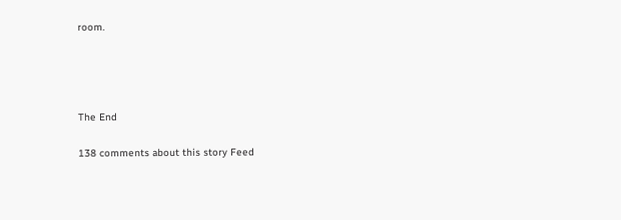room.




The End

138 comments about this story Feed